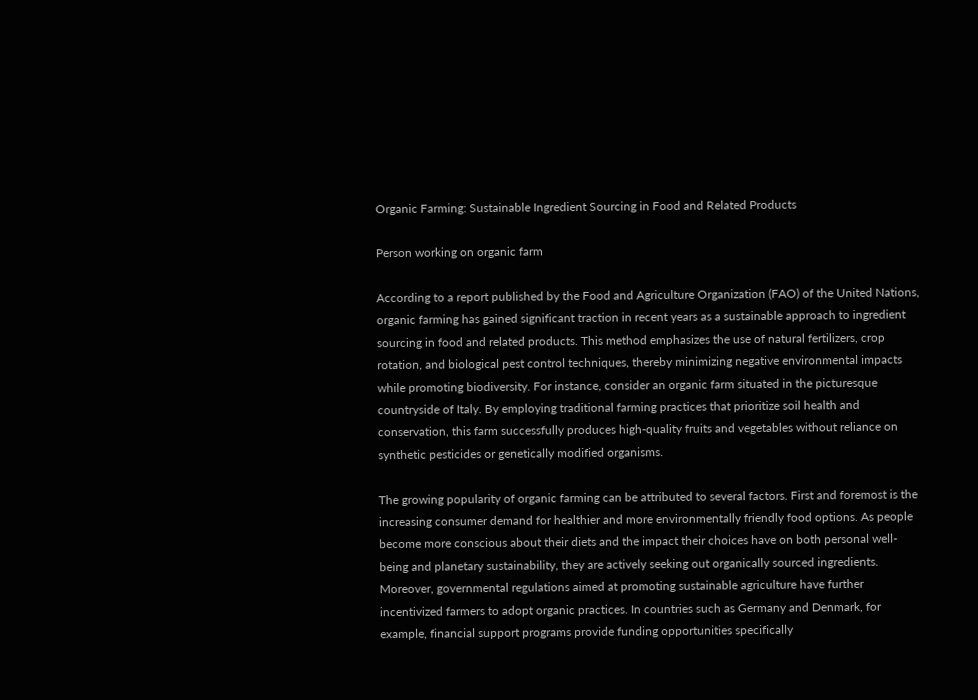Organic Farming: Sustainable Ingredient Sourcing in Food and Related Products

Person working on organic farm

According to a report published by the Food and Agriculture Organization (FAO) of the United Nations, organic farming has gained significant traction in recent years as a sustainable approach to ingredient sourcing in food and related products. This method emphasizes the use of natural fertilizers, crop rotation, and biological pest control techniques, thereby minimizing negative environmental impacts while promoting biodiversity. For instance, consider an organic farm situated in the picturesque countryside of Italy. By employing traditional farming practices that prioritize soil health and conservation, this farm successfully produces high-quality fruits and vegetables without reliance on synthetic pesticides or genetically modified organisms.

The growing popularity of organic farming can be attributed to several factors. First and foremost is the increasing consumer demand for healthier and more environmentally friendly food options. As people become more conscious about their diets and the impact their choices have on both personal well-being and planetary sustainability, they are actively seeking out organically sourced ingredients. Moreover, governmental regulations aimed at promoting sustainable agriculture have further incentivized farmers to adopt organic practices. In countries such as Germany and Denmark, for example, financial support programs provide funding opportunities specifically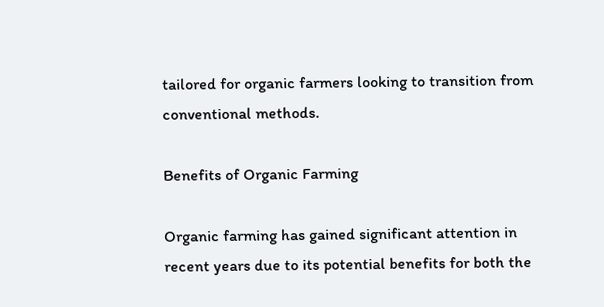tailored for organic farmers looking to transition from conventional methods.

Benefits of Organic Farming

Organic farming has gained significant attention in recent years due to its potential benefits for both the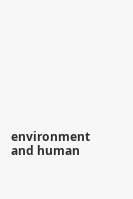environment and human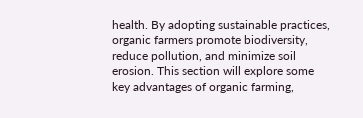health. By adopting sustainable practices, organic farmers promote biodiversity, reduce pollution, and minimize soil erosion. This section will explore some key advantages of organic farming,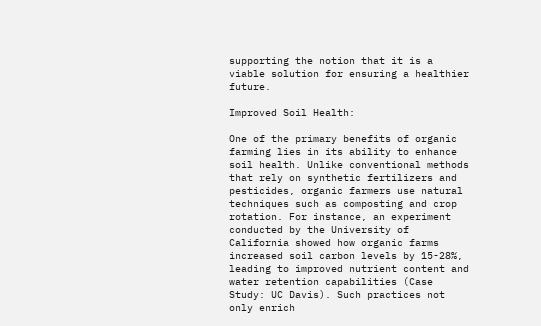supporting the notion that it is a viable solution for ensuring a healthier future.

Improved Soil Health:

One of the primary benefits of organic farming lies in its ability to enhance soil health. Unlike conventional methods that rely on synthetic fertilizers and pesticides, organic farmers use natural techniques such as composting and crop rotation. For instance, an experiment conducted by the University of California showed how organic farms increased soil carbon levels by 15-28%, leading to improved nutrient content and water retention capabilities (Case Study: UC Davis). Such practices not only enrich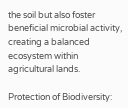the soil but also foster beneficial microbial activity, creating a balanced ecosystem within agricultural lands.

Protection of Biodiversity: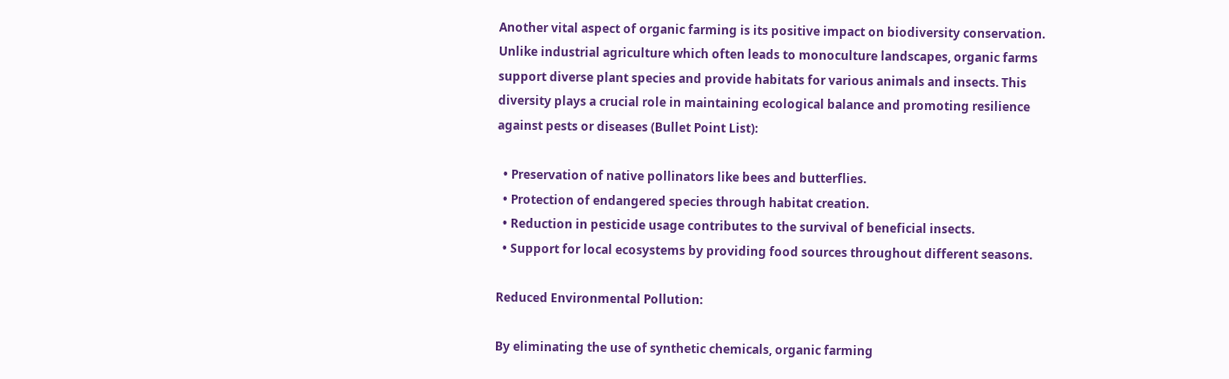Another vital aspect of organic farming is its positive impact on biodiversity conservation. Unlike industrial agriculture which often leads to monoculture landscapes, organic farms support diverse plant species and provide habitats for various animals and insects. This diversity plays a crucial role in maintaining ecological balance and promoting resilience against pests or diseases (Bullet Point List):

  • Preservation of native pollinators like bees and butterflies.
  • Protection of endangered species through habitat creation.
  • Reduction in pesticide usage contributes to the survival of beneficial insects.
  • Support for local ecosystems by providing food sources throughout different seasons.

Reduced Environmental Pollution:

By eliminating the use of synthetic chemicals, organic farming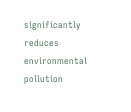significantly reduces environmental pollution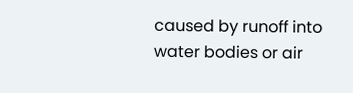caused by runoff into water bodies or air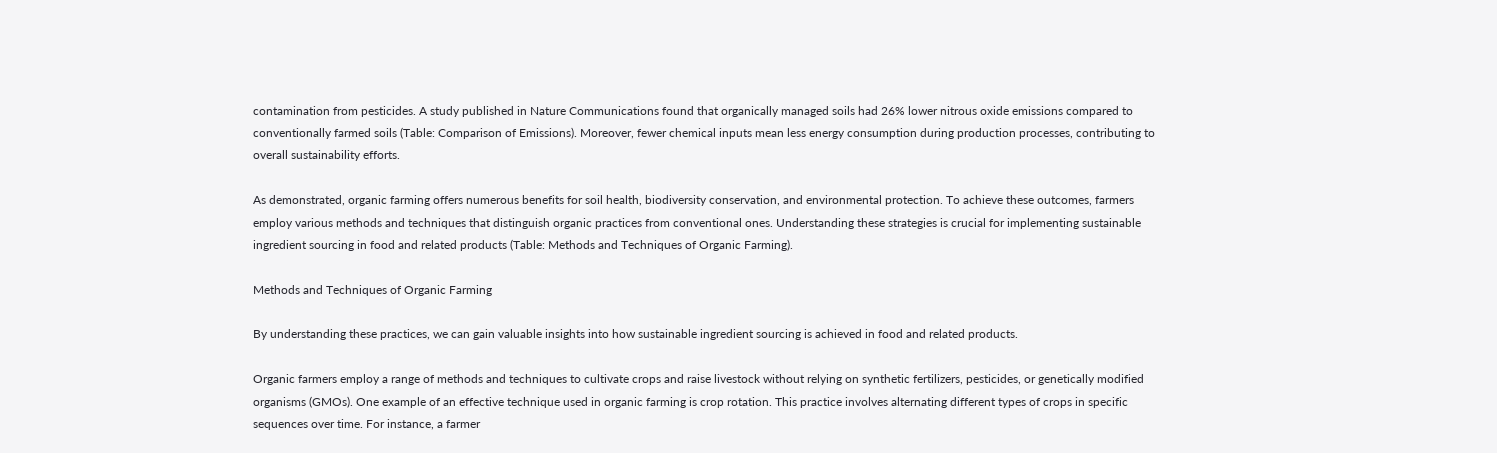contamination from pesticides. A study published in Nature Communications found that organically managed soils had 26% lower nitrous oxide emissions compared to conventionally farmed soils (Table: Comparison of Emissions). Moreover, fewer chemical inputs mean less energy consumption during production processes, contributing to overall sustainability efforts.

As demonstrated, organic farming offers numerous benefits for soil health, biodiversity conservation, and environmental protection. To achieve these outcomes, farmers employ various methods and techniques that distinguish organic practices from conventional ones. Understanding these strategies is crucial for implementing sustainable ingredient sourcing in food and related products (Table: Methods and Techniques of Organic Farming).

Methods and Techniques of Organic Farming

By understanding these practices, we can gain valuable insights into how sustainable ingredient sourcing is achieved in food and related products.

Organic farmers employ a range of methods and techniques to cultivate crops and raise livestock without relying on synthetic fertilizers, pesticides, or genetically modified organisms (GMOs). One example of an effective technique used in organic farming is crop rotation. This practice involves alternating different types of crops in specific sequences over time. For instance, a farmer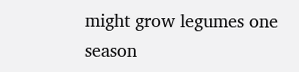might grow legumes one season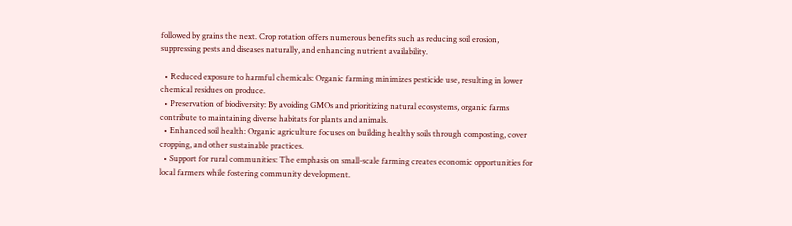followed by grains the next. Crop rotation offers numerous benefits such as reducing soil erosion, suppressing pests and diseases naturally, and enhancing nutrient availability.

  • Reduced exposure to harmful chemicals: Organic farming minimizes pesticide use, resulting in lower chemical residues on produce.
  • Preservation of biodiversity: By avoiding GMOs and prioritizing natural ecosystems, organic farms contribute to maintaining diverse habitats for plants and animals.
  • Enhanced soil health: Organic agriculture focuses on building healthy soils through composting, cover cropping, and other sustainable practices.
  • Support for rural communities: The emphasis on small-scale farming creates economic opportunities for local farmers while fostering community development.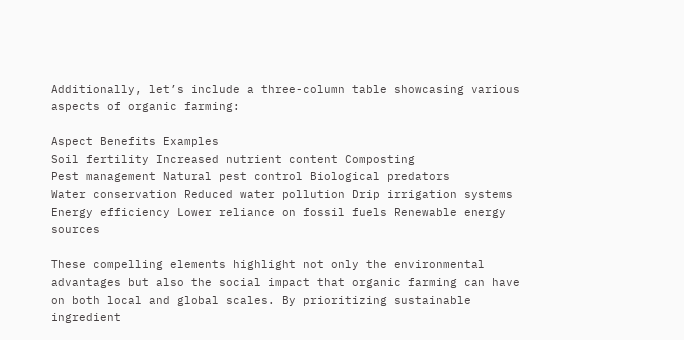Additionally, let’s include a three-column table showcasing various aspects of organic farming:

Aspect Benefits Examples
Soil fertility Increased nutrient content Composting
Pest management Natural pest control Biological predators
Water conservation Reduced water pollution Drip irrigation systems
Energy efficiency Lower reliance on fossil fuels Renewable energy sources

These compelling elements highlight not only the environmental advantages but also the social impact that organic farming can have on both local and global scales. By prioritizing sustainable ingredient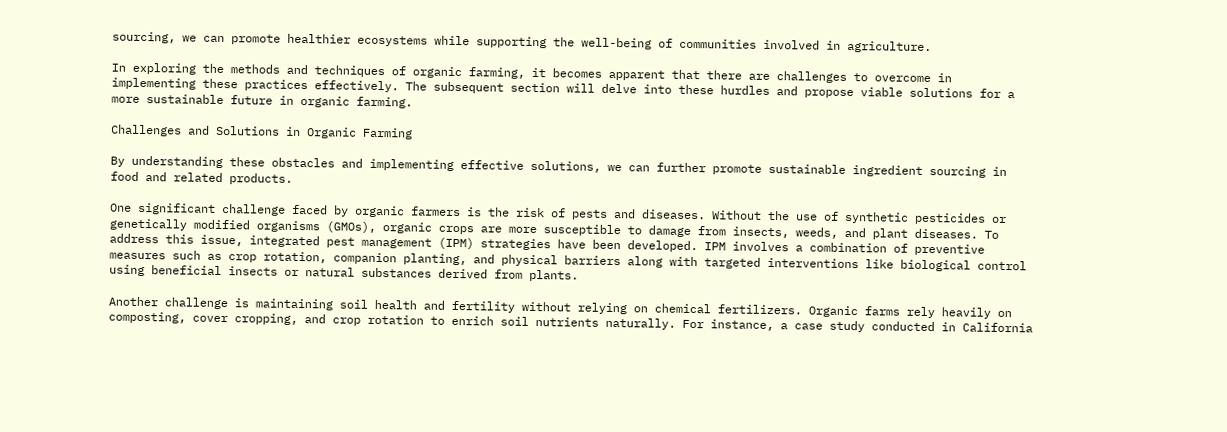sourcing, we can promote healthier ecosystems while supporting the well-being of communities involved in agriculture.

In exploring the methods and techniques of organic farming, it becomes apparent that there are challenges to overcome in implementing these practices effectively. The subsequent section will delve into these hurdles and propose viable solutions for a more sustainable future in organic farming.

Challenges and Solutions in Organic Farming

By understanding these obstacles and implementing effective solutions, we can further promote sustainable ingredient sourcing in food and related products.

One significant challenge faced by organic farmers is the risk of pests and diseases. Without the use of synthetic pesticides or genetically modified organisms (GMOs), organic crops are more susceptible to damage from insects, weeds, and plant diseases. To address this issue, integrated pest management (IPM) strategies have been developed. IPM involves a combination of preventive measures such as crop rotation, companion planting, and physical barriers along with targeted interventions like biological control using beneficial insects or natural substances derived from plants.

Another challenge is maintaining soil health and fertility without relying on chemical fertilizers. Organic farms rely heavily on composting, cover cropping, and crop rotation to enrich soil nutrients naturally. For instance, a case study conducted in California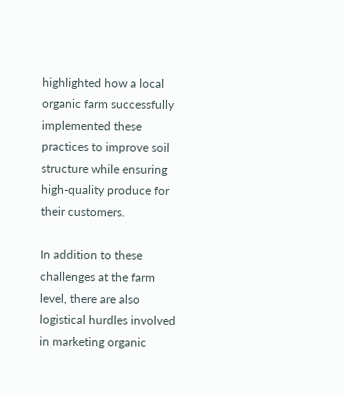highlighted how a local organic farm successfully implemented these practices to improve soil structure while ensuring high-quality produce for their customers.

In addition to these challenges at the farm level, there are also logistical hurdles involved in marketing organic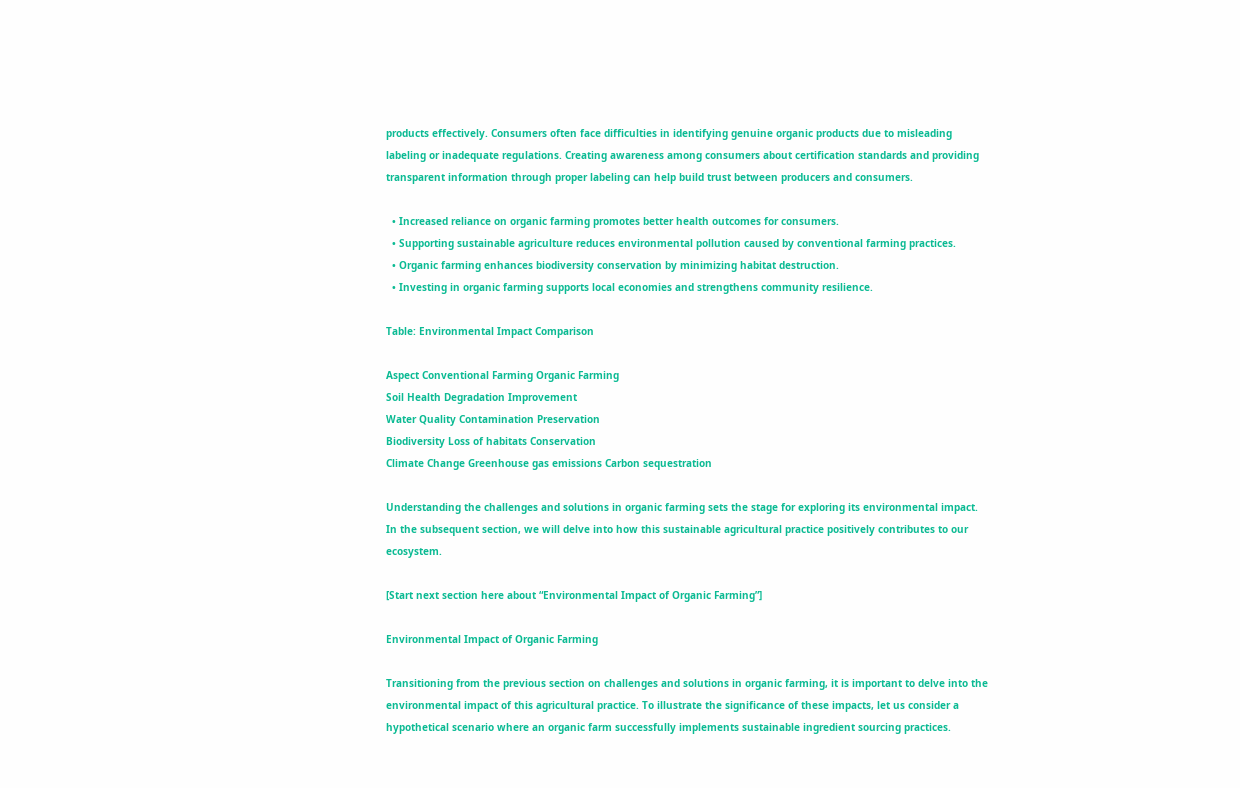products effectively. Consumers often face difficulties in identifying genuine organic products due to misleading labeling or inadequate regulations. Creating awareness among consumers about certification standards and providing transparent information through proper labeling can help build trust between producers and consumers.

  • Increased reliance on organic farming promotes better health outcomes for consumers.
  • Supporting sustainable agriculture reduces environmental pollution caused by conventional farming practices.
  • Organic farming enhances biodiversity conservation by minimizing habitat destruction.
  • Investing in organic farming supports local economies and strengthens community resilience.

Table: Environmental Impact Comparison

Aspect Conventional Farming Organic Farming
Soil Health Degradation Improvement
Water Quality Contamination Preservation
Biodiversity Loss of habitats Conservation
Climate Change Greenhouse gas emissions Carbon sequestration

Understanding the challenges and solutions in organic farming sets the stage for exploring its environmental impact. In the subsequent section, we will delve into how this sustainable agricultural practice positively contributes to our ecosystem.

[Start next section here about “Environmental Impact of Organic Farming”]

Environmental Impact of Organic Farming

Transitioning from the previous section on challenges and solutions in organic farming, it is important to delve into the environmental impact of this agricultural practice. To illustrate the significance of these impacts, let us consider a hypothetical scenario where an organic farm successfully implements sustainable ingredient sourcing practices.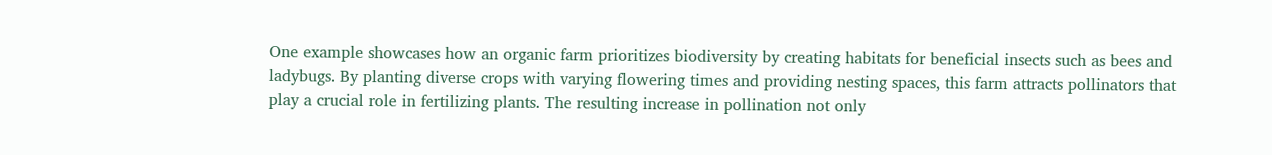One example showcases how an organic farm prioritizes biodiversity by creating habitats for beneficial insects such as bees and ladybugs. By planting diverse crops with varying flowering times and providing nesting spaces, this farm attracts pollinators that play a crucial role in fertilizing plants. The resulting increase in pollination not only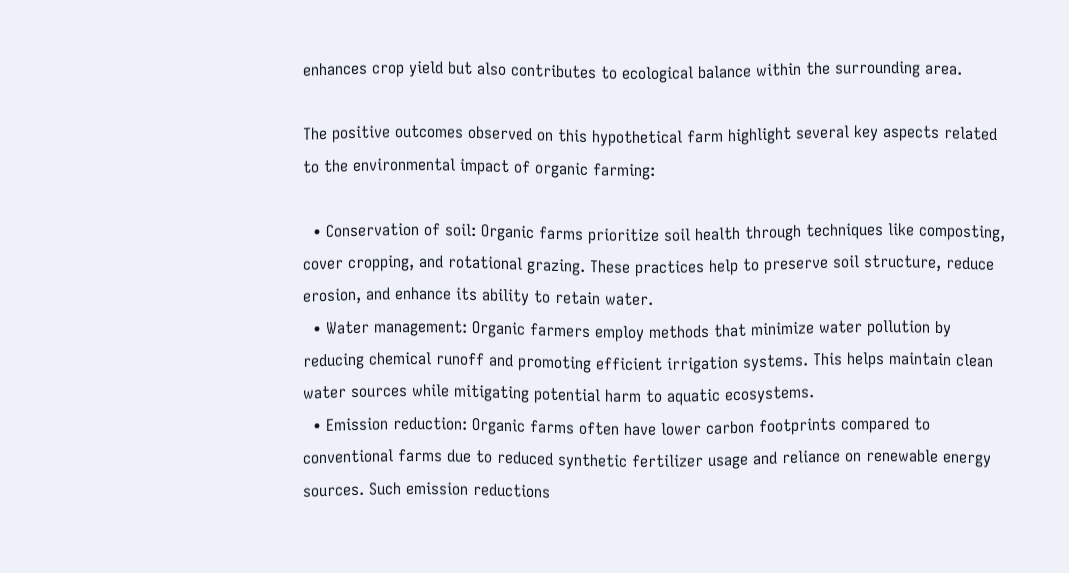enhances crop yield but also contributes to ecological balance within the surrounding area.

The positive outcomes observed on this hypothetical farm highlight several key aspects related to the environmental impact of organic farming:

  • Conservation of soil: Organic farms prioritize soil health through techniques like composting, cover cropping, and rotational grazing. These practices help to preserve soil structure, reduce erosion, and enhance its ability to retain water.
  • Water management: Organic farmers employ methods that minimize water pollution by reducing chemical runoff and promoting efficient irrigation systems. This helps maintain clean water sources while mitigating potential harm to aquatic ecosystems.
  • Emission reduction: Organic farms often have lower carbon footprints compared to conventional farms due to reduced synthetic fertilizer usage and reliance on renewable energy sources. Such emission reductions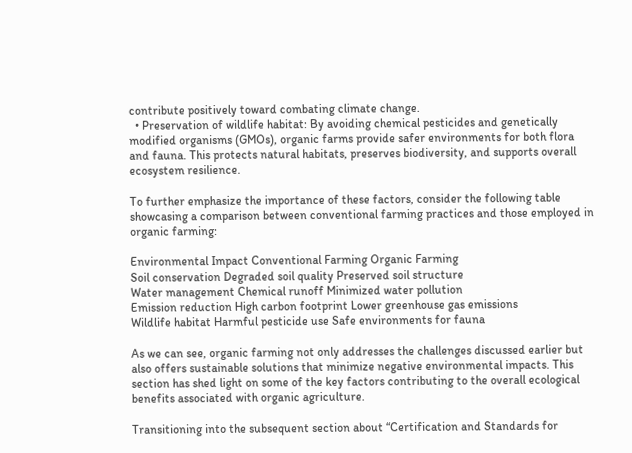contribute positively toward combating climate change.
  • Preservation of wildlife habitat: By avoiding chemical pesticides and genetically modified organisms (GMOs), organic farms provide safer environments for both flora and fauna. This protects natural habitats, preserves biodiversity, and supports overall ecosystem resilience.

To further emphasize the importance of these factors, consider the following table showcasing a comparison between conventional farming practices and those employed in organic farming:

Environmental Impact Conventional Farming Organic Farming
Soil conservation Degraded soil quality Preserved soil structure
Water management Chemical runoff Minimized water pollution
Emission reduction High carbon footprint Lower greenhouse gas emissions
Wildlife habitat Harmful pesticide use Safe environments for fauna

As we can see, organic farming not only addresses the challenges discussed earlier but also offers sustainable solutions that minimize negative environmental impacts. This section has shed light on some of the key factors contributing to the overall ecological benefits associated with organic agriculture.

Transitioning into the subsequent section about “Certification and Standards for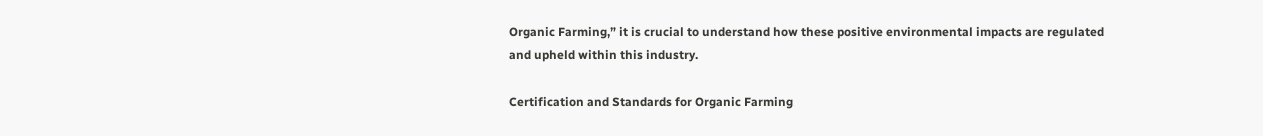Organic Farming,” it is crucial to understand how these positive environmental impacts are regulated and upheld within this industry.

Certification and Standards for Organic Farming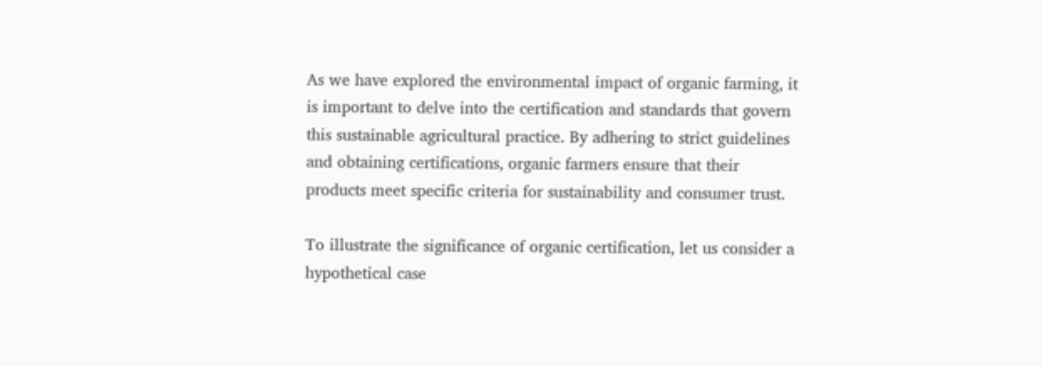As we have explored the environmental impact of organic farming, it is important to delve into the certification and standards that govern this sustainable agricultural practice. By adhering to strict guidelines and obtaining certifications, organic farmers ensure that their products meet specific criteria for sustainability and consumer trust.

To illustrate the significance of organic certification, let us consider a hypothetical case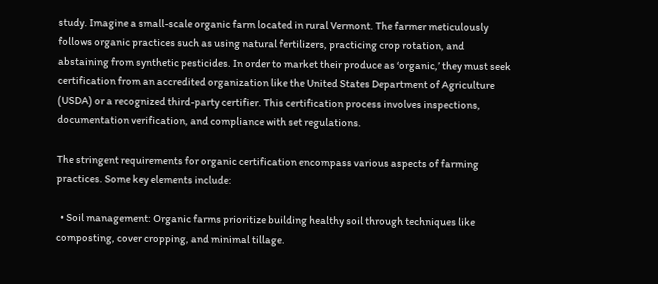study. Imagine a small-scale organic farm located in rural Vermont. The farmer meticulously follows organic practices such as using natural fertilizers, practicing crop rotation, and abstaining from synthetic pesticides. In order to market their produce as ‘organic,’ they must seek certification from an accredited organization like the United States Department of Agriculture (USDA) or a recognized third-party certifier. This certification process involves inspections, documentation verification, and compliance with set regulations.

The stringent requirements for organic certification encompass various aspects of farming practices. Some key elements include:

  • Soil management: Organic farms prioritize building healthy soil through techniques like composting, cover cropping, and minimal tillage.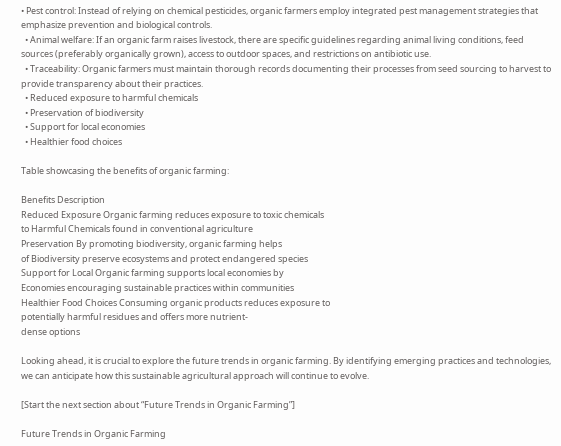• Pest control: Instead of relying on chemical pesticides, organic farmers employ integrated pest management strategies that emphasize prevention and biological controls.
  • Animal welfare: If an organic farm raises livestock, there are specific guidelines regarding animal living conditions, feed sources (preferably organically grown), access to outdoor spaces, and restrictions on antibiotic use.
  • Traceability: Organic farmers must maintain thorough records documenting their processes from seed sourcing to harvest to provide transparency about their practices.
  • Reduced exposure to harmful chemicals
  • Preservation of biodiversity
  • Support for local economies
  • Healthier food choices

Table showcasing the benefits of organic farming:

Benefits Description
Reduced Exposure Organic farming reduces exposure to toxic chemicals
to Harmful Chemicals found in conventional agriculture
Preservation By promoting biodiversity, organic farming helps
of Biodiversity preserve ecosystems and protect endangered species
Support for Local Organic farming supports local economies by
Economies encouraging sustainable practices within communities
Healthier Food Choices Consuming organic products reduces exposure to
potentially harmful residues and offers more nutrient-
dense options

Looking ahead, it is crucial to explore the future trends in organic farming. By identifying emerging practices and technologies, we can anticipate how this sustainable agricultural approach will continue to evolve.

[Start the next section about “Future Trends in Organic Farming”]

Future Trends in Organic Farming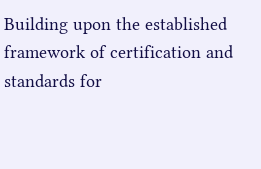Building upon the established framework of certification and standards for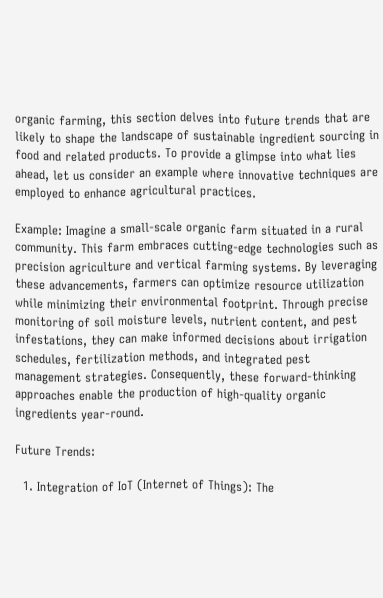organic farming, this section delves into future trends that are likely to shape the landscape of sustainable ingredient sourcing in food and related products. To provide a glimpse into what lies ahead, let us consider an example where innovative techniques are employed to enhance agricultural practices.

Example: Imagine a small-scale organic farm situated in a rural community. This farm embraces cutting-edge technologies such as precision agriculture and vertical farming systems. By leveraging these advancements, farmers can optimize resource utilization while minimizing their environmental footprint. Through precise monitoring of soil moisture levels, nutrient content, and pest infestations, they can make informed decisions about irrigation schedules, fertilization methods, and integrated pest management strategies. Consequently, these forward-thinking approaches enable the production of high-quality organic ingredients year-round.

Future Trends:

  1. Integration of IoT (Internet of Things): The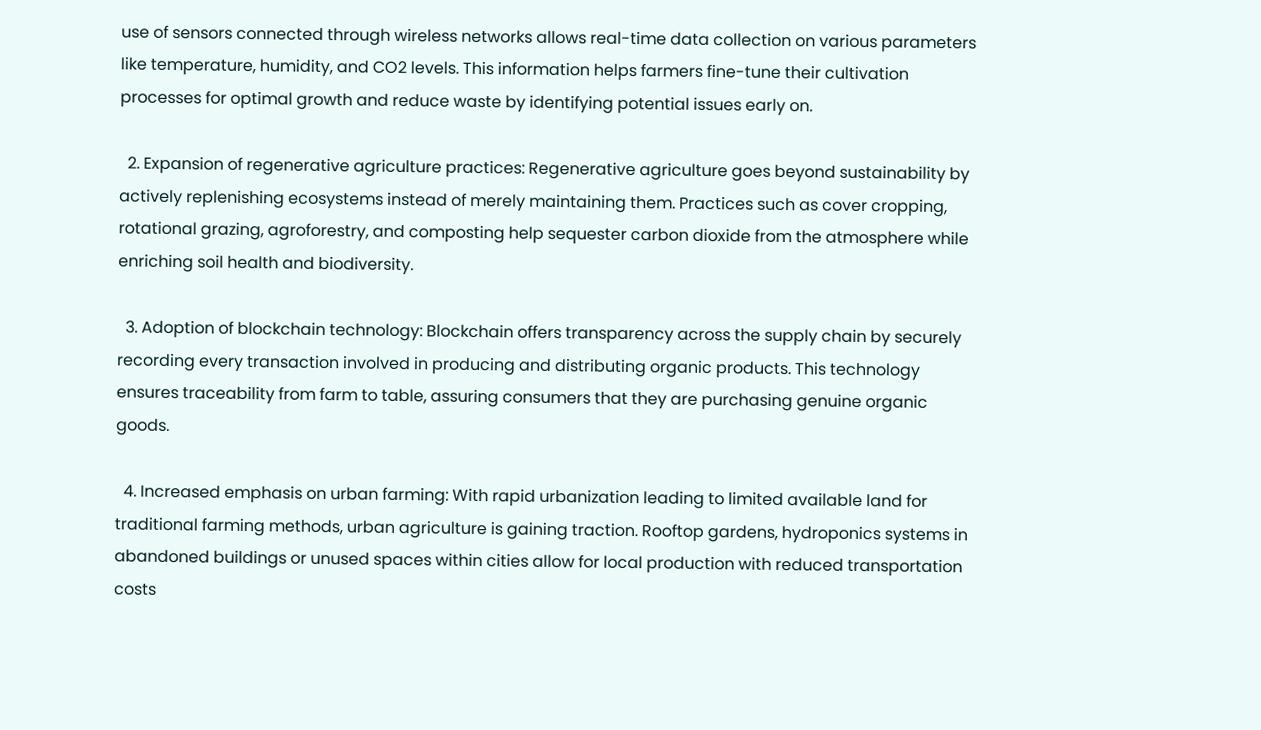use of sensors connected through wireless networks allows real-time data collection on various parameters like temperature, humidity, and CO2 levels. This information helps farmers fine-tune their cultivation processes for optimal growth and reduce waste by identifying potential issues early on.

  2. Expansion of regenerative agriculture practices: Regenerative agriculture goes beyond sustainability by actively replenishing ecosystems instead of merely maintaining them. Practices such as cover cropping, rotational grazing, agroforestry, and composting help sequester carbon dioxide from the atmosphere while enriching soil health and biodiversity.

  3. Adoption of blockchain technology: Blockchain offers transparency across the supply chain by securely recording every transaction involved in producing and distributing organic products. This technology ensures traceability from farm to table, assuring consumers that they are purchasing genuine organic goods.

  4. Increased emphasis on urban farming: With rapid urbanization leading to limited available land for traditional farming methods, urban agriculture is gaining traction. Rooftop gardens, hydroponics systems in abandoned buildings or unused spaces within cities allow for local production with reduced transportation costs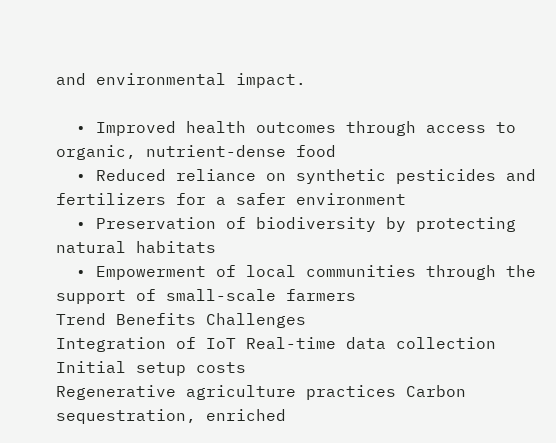and environmental impact.

  • Improved health outcomes through access to organic, nutrient-dense food
  • Reduced reliance on synthetic pesticides and fertilizers for a safer environment
  • Preservation of biodiversity by protecting natural habitats
  • Empowerment of local communities through the support of small-scale farmers
Trend Benefits Challenges
Integration of IoT Real-time data collection Initial setup costs
Regenerative agriculture practices Carbon sequestration, enriched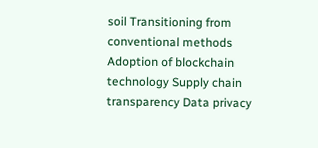soil Transitioning from conventional methods
Adoption of blockchain technology Supply chain transparency Data privacy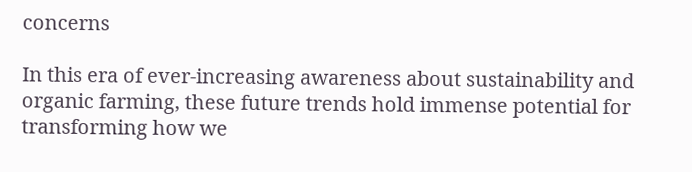concerns

In this era of ever-increasing awareness about sustainability and organic farming, these future trends hold immense potential for transforming how we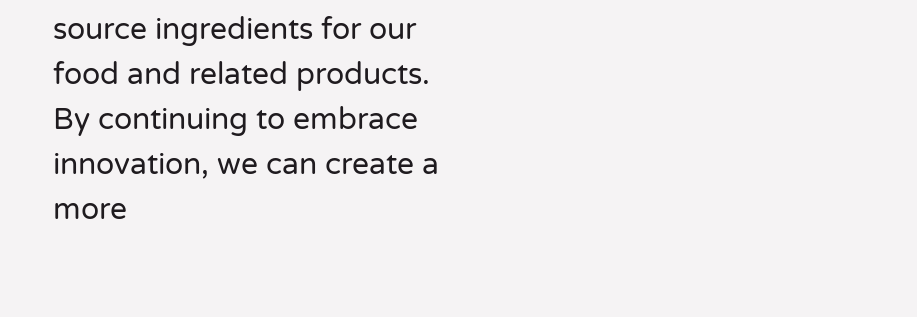source ingredients for our food and related products. By continuing to embrace innovation, we can create a more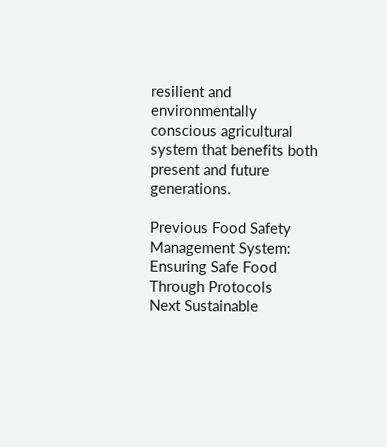resilient and environmentally conscious agricultural system that benefits both present and future generations.

Previous Food Safety Management System: Ensuring Safe Food Through Protocols
Next Sustainable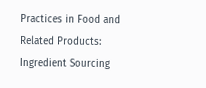Practices in Food and Related Products: Ingredient Sourcing